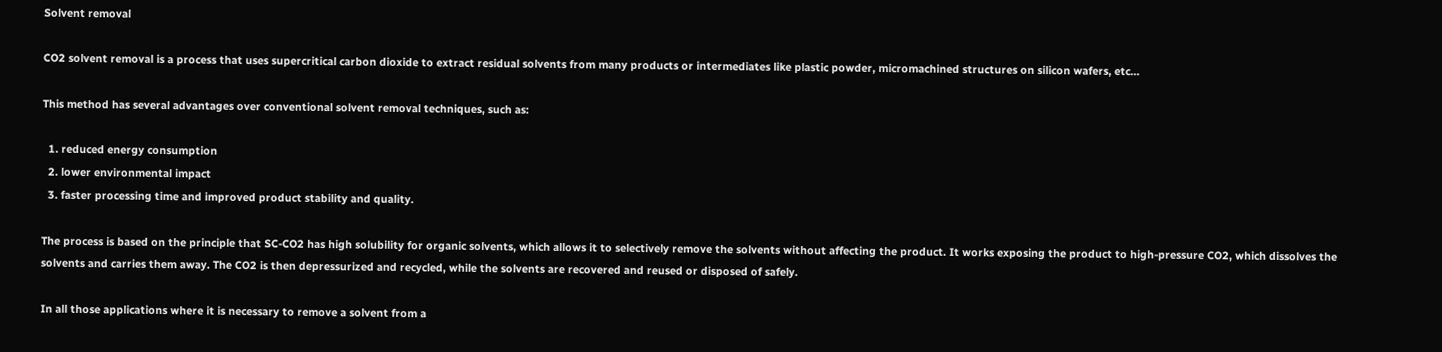Solvent removal

CO2 solvent removal is a process that uses supercritical carbon dioxide to extract residual solvents from many products or intermediates like plastic powder, micromachined structures on silicon wafers, etc…

This method has several advantages over conventional solvent removal techniques, such as:

  1. reduced energy consumption
  2. lower environmental impact
  3. faster processing time and improved product stability and quality.

The process is based on the principle that SC-CO2 has high solubility for organic solvents, which allows it to selectively remove the solvents without affecting the product. It works exposing the product to high-pressure CO2, which dissolves the solvents and carries them away. The CO2 is then depressurized and recycled, while the solvents are recovered and reused or disposed of safely.

In all those applications where it is necessary to remove a solvent from a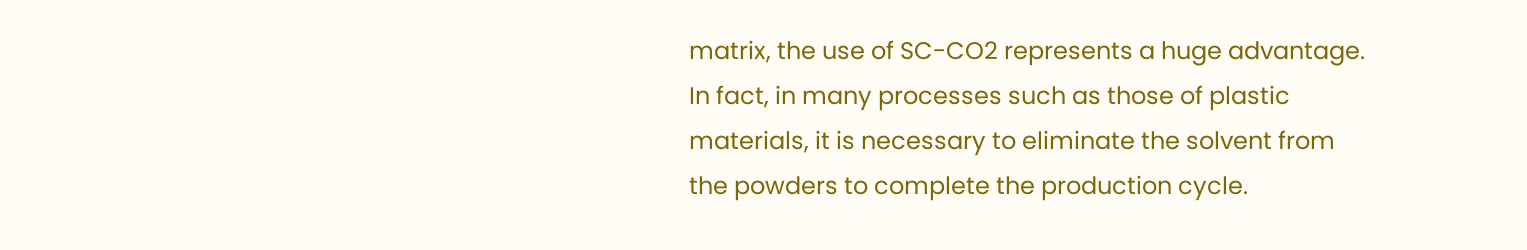matrix, the use of SC-CO2 represents a huge advantage. In fact, in many processes such as those of plastic materials, it is necessary to eliminate the solvent from the powders to complete the production cycle.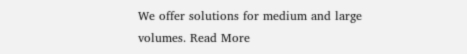We offer solutions for medium and large volumes. Read More